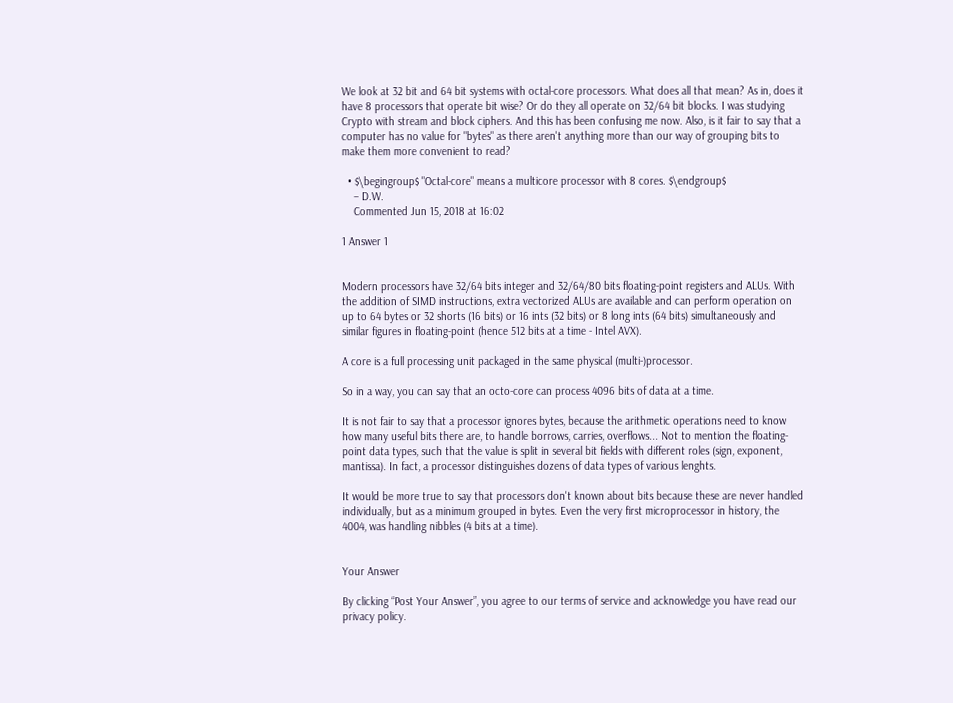We look at 32 bit and 64 bit systems with octal-core processors. What does all that mean? As in, does it have 8 processors that operate bit wise? Or do they all operate on 32/64 bit blocks. I was studying Crypto with stream and block ciphers. And this has been confusing me now. Also, is it fair to say that a computer has no value for "bytes" as there aren't anything more than our way of grouping bits to make them more convenient to read?

  • $\begingroup$ "Octal-core" means a multicore processor with 8 cores. $\endgroup$
    – D.W.
    Commented Jun 15, 2018 at 16:02

1 Answer 1


Modern processors have 32/64 bits integer and 32/64/80 bits floating-point registers and ALUs. With the addition of SIMD instructions, extra vectorized ALUs are available and can perform operation on up to 64 bytes or 32 shorts (16 bits) or 16 ints (32 bits) or 8 long ints (64 bits) simultaneously and similar figures in floating-point (hence 512 bits at a time - Intel AVX).

A core is a full processing unit packaged in the same physical (multi-)processor.

So in a way, you can say that an octo-core can process 4096 bits of data at a time.

It is not fair to say that a processor ignores bytes, because the arithmetic operations need to know how many useful bits there are, to handle borrows, carries, overflows... Not to mention the floating-point data types, such that the value is split in several bit fields with different roles (sign, exponent, mantissa). In fact, a processor distinguishes dozens of data types of various lenghts.

It would be more true to say that processors don't known about bits because these are never handled individually, but as a minimum grouped in bytes. Even the very first microprocessor in history, the 4004, was handling nibbles (4 bits at a time).


Your Answer

By clicking “Post Your Answer”, you agree to our terms of service and acknowledge you have read our privacy policy.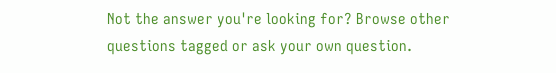Not the answer you're looking for? Browse other questions tagged or ask your own question.